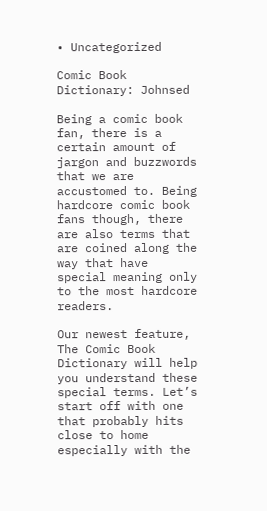• Uncategorized

Comic Book Dictionary: Johnsed

Being a comic book fan, there is a certain amount of jargon and buzzwords that we are accustomed to. Being hardcore comic book fans though, there are also terms that are coined along the way that have special meaning only to the most hardcore readers.

Our newest feature, The Comic Book Dictionary will help you understand these special terms. Let’s start off with one that probably hits close to home especially with the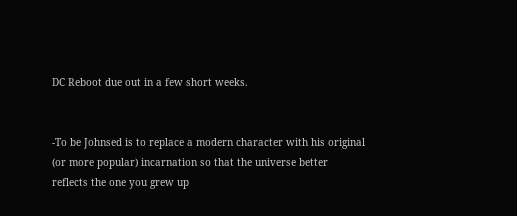DC Reboot due out in a few short weeks.


-To be Johnsed is to replace a modern character with his original (or more popular) incarnation so that the universe better reflects the one you grew up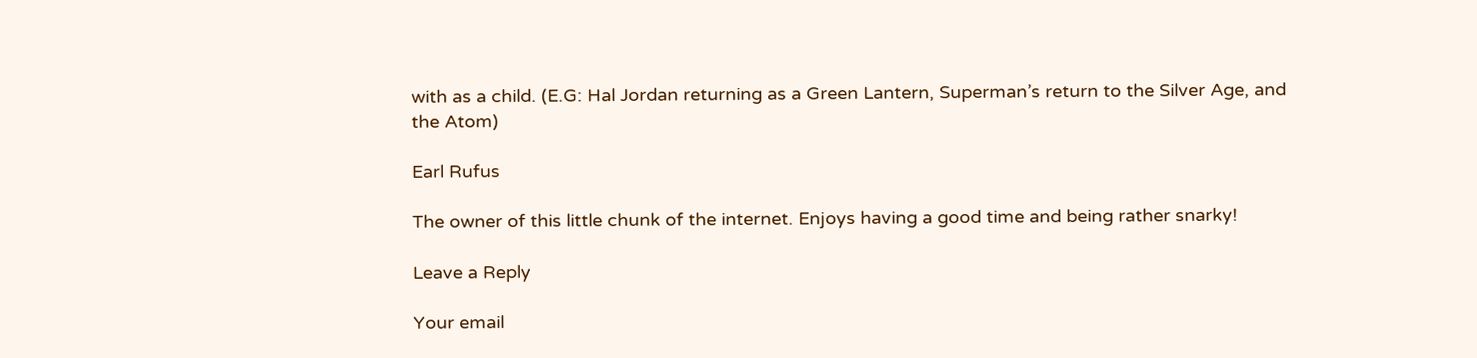with as a child. (E.G: Hal Jordan returning as a Green Lantern, Superman’s return to the Silver Age, and the Atom)

Earl Rufus

The owner of this little chunk of the internet. Enjoys having a good time and being rather snarky!

Leave a Reply

Your email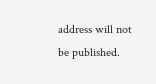address will not be published.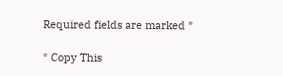Required fields are marked *

* Copy This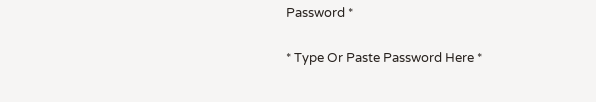Password *

* Type Or Paste Password Here *